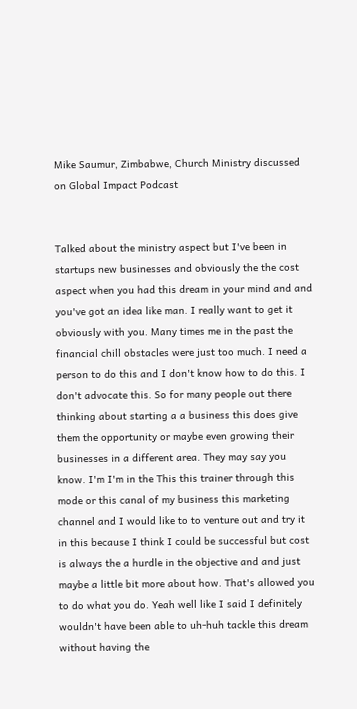Mike Saumur, Zimbabwe, Church Ministry discussed on Global Impact Podcast


Talked about the ministry aspect but I've been in startups new businesses and obviously the the cost aspect when you had this dream in your mind and and you've got an idea like man. I really want to get it obviously with you. Many times me in the past the financial chill obstacles were just too much. I need a person to do this and I don't know how to do this. I don't advocate this. So for many people out there thinking about starting a a business this does give them the opportunity or maybe even growing their businesses in a different area. They may say you know. I'm I'm in the This this trainer through this mode or this canal of my business this marketing channel and I would like to to venture out and try it in this because I think I could be successful but cost is always the a hurdle in the objective and and just maybe a little bit more about how. That's allowed you to do what you do. Yeah well like I said I definitely wouldn't have been able to uh-huh tackle this dream without having the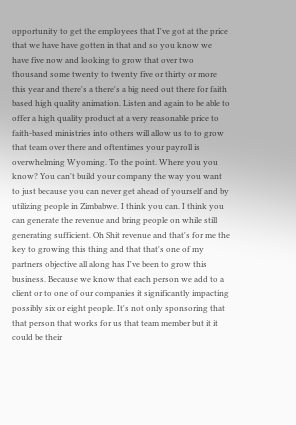opportunity to get the employees that I've got at the price that we have have gotten in that and so you know we have five now and looking to grow that over two thousand some twenty to twenty five or thirty or more this year and there's a there's a big need out there for faith based high quality animation. Listen and again to be able to offer a high quality product at a very reasonable price to faith-based ministries into others will allow us to to grow that team over there and oftentimes your payroll is overwhelming Wyoming. To the point. Where you you know? You can't build your company the way you want to just because you can never get ahead of yourself and by utilizing people in Zimbabwe. I think you can. I think you can generate the revenue and bring people on while still generating sufficient. Oh Shit revenue and that's for me the key to growing this thing and that that's one of my partners objective all along has I've been to grow this business. Because we know that each person we add to a client or to one of our companies it significantly impacting possibly six or eight people. It's not only sponsoring that that person that works for us that team member but it it could be their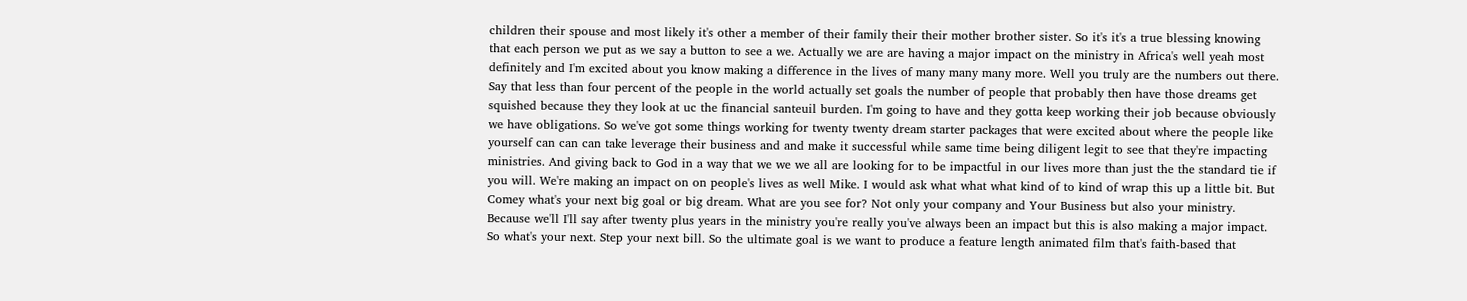children their spouse and most likely it's other a member of their family their their mother brother sister. So it's it's a true blessing knowing that each person we put as we say a button to see a we. Actually we are are having a major impact on the ministry in Africa's well yeah most definitely and I'm excited about you know making a difference in the lives of many many many more. Well you truly are the numbers out there. Say that less than four percent of the people in the world actually set goals the number of people that probably then have those dreams get squished because they they look at uc the financial santeuil burden. I'm going to have and they gotta keep working their job because obviously we have obligations. So we've got some things working for twenty twenty dream starter packages that were excited about where the people like yourself can can can take leverage their business and and make it successful while same time being diligent legit to see that they're impacting ministries. And giving back to God in a way that we we we all are looking for to be impactful in our lives more than just the the standard tie if you will. We're making an impact on on people's lives as well Mike. I would ask what what what kind of to kind of wrap this up a little bit. But Comey what's your next big goal or big dream. What are you see for? Not only your company and Your Business but also your ministry. Because we'll I'll say after twenty plus years in the ministry you're really you've always been an impact but this is also making a major impact. So what's your next. Step your next bill. So the ultimate goal is we want to produce a feature length animated film that's faith-based that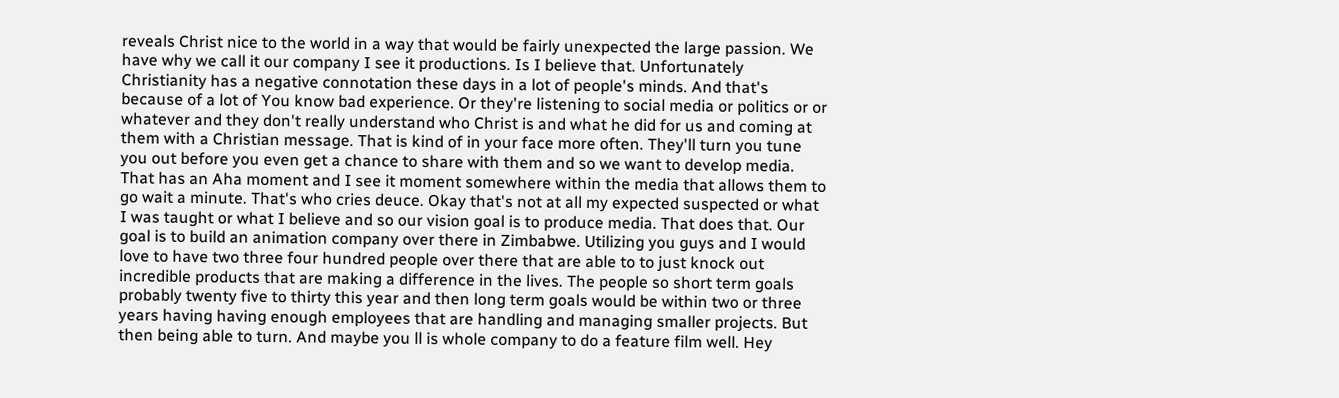reveals Christ nice to the world in a way that would be fairly unexpected the large passion. We have why we call it our company I see it productions. Is I believe that. Unfortunately Christianity has a negative connotation these days in a lot of people's minds. And that's because of a lot of You know bad experience. Or they're listening to social media or politics or or whatever and they don't really understand who Christ is and what he did for us and coming at them with a Christian message. That is kind of in your face more often. They'll turn you tune you out before you even get a chance to share with them and so we want to develop media. That has an Aha moment and I see it moment somewhere within the media that allows them to go wait a minute. That's who cries deuce. Okay that's not at all my expected suspected or what I was taught or what I believe and so our vision goal is to produce media. That does that. Our goal is to build an animation company over there in Zimbabwe. Utilizing you guys and I would love to have two three four hundred people over there that are able to to just knock out incredible products that are making a difference in the lives. The people so short term goals probably twenty five to thirty this year and then long term goals would be within two or three years having having enough employees that are handling and managing smaller projects. But then being able to turn. And maybe you ll is whole company to do a feature film well. Hey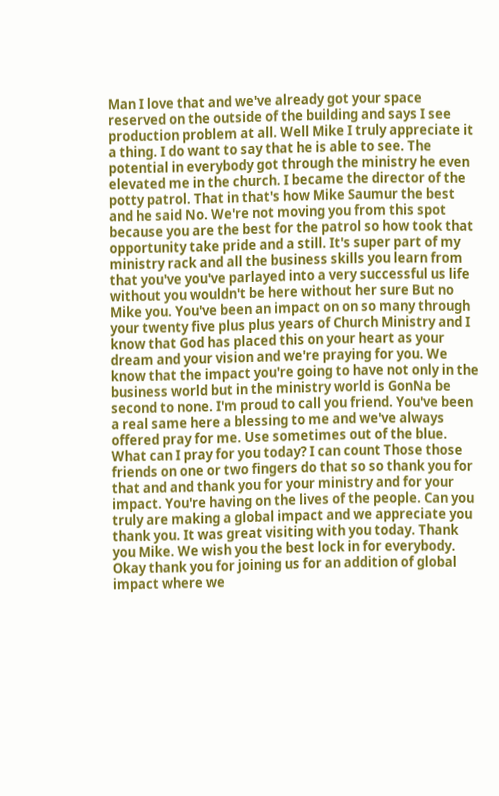Man I love that and we've already got your space reserved on the outside of the building and says I see production problem at all. Well Mike I truly appreciate it a thing. I do want to say that he is able to see. The potential in everybody got through the ministry he even elevated me in the church. I became the director of the potty patrol. That in that's how Mike Saumur the best and he said No. We're not moving you from this spot because you are the best for the patrol so how took that opportunity take pride and a still. It's super part of my ministry rack and all the business skills you learn from that you've you've parlayed into a very successful us life without you wouldn't be here without her sure But no Mike you. You've been an impact on on so many through your twenty five plus plus years of Church Ministry and I know that God has placed this on your heart as your dream and your vision and we're praying for you. We know that the impact you're going to have not only in the business world but in the ministry world is GonNa be second to none. I'm proud to call you friend. You've been a real same here a blessing to me and we've always offered pray for me. Use sometimes out of the blue. What can I pray for you today? I can count Those those friends on one or two fingers do that so so thank you for that and and thank you for your ministry and for your impact. You're having on the lives of the people. Can you truly are making a global impact and we appreciate you thank you. It was great visiting with you today. Thank you Mike. We wish you the best lock in for everybody. Okay thank you for joining us for an addition of global impact where we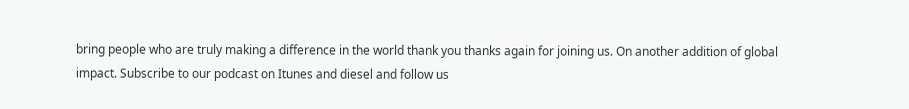bring people who are truly making a difference in the world thank you thanks again for joining us. On another addition of global impact. Subscribe to our podcast on Itunes and diesel and follow us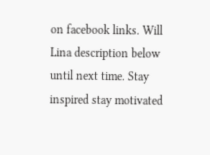on facebook links. Will Lina description below until next time. Stay inspired stay motivated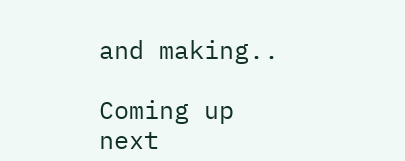and making..

Coming up next